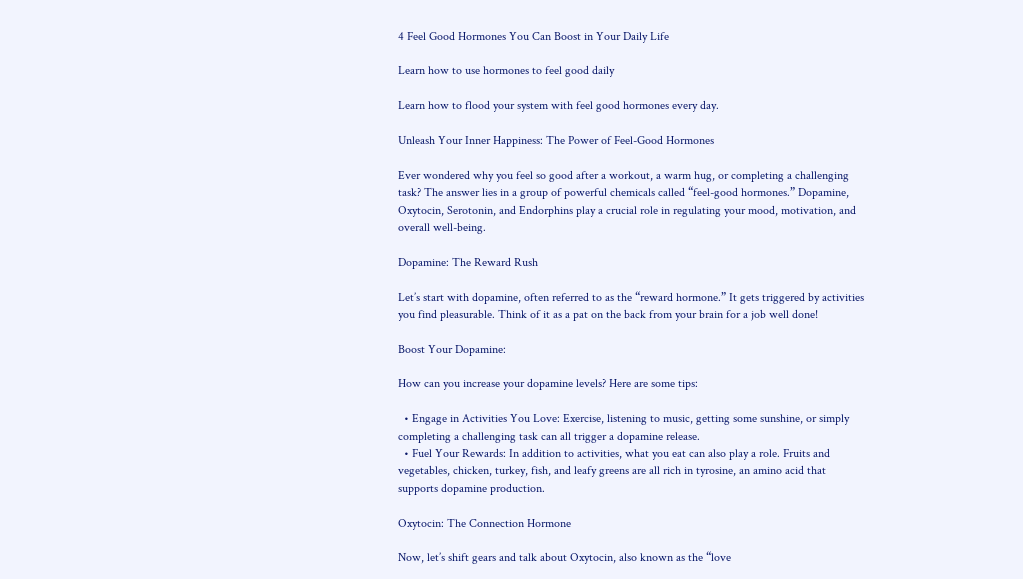4 Feel Good Hormones You Can Boost in Your Daily Life

Learn how to use hormones to feel good daily

Learn how to flood your system with feel good hormones every day.

Unleash Your Inner Happiness: The Power of Feel-Good Hormones

Ever wondered why you feel so good after a workout, a warm hug, or completing a challenging task? The answer lies in a group of powerful chemicals called “feel-good hormones.” Dopamine, Oxytocin, Serotonin, and Endorphins play a crucial role in regulating your mood, motivation, and overall well-being.

Dopamine: The Reward Rush

Let’s start with dopamine, often referred to as the “reward hormone.” It gets triggered by activities you find pleasurable. Think of it as a pat on the back from your brain for a job well done!

Boost Your Dopamine:

How can you increase your dopamine levels? Here are some tips:

  • Engage in Activities You Love: Exercise, listening to music, getting some sunshine, or simply completing a challenging task can all trigger a dopamine release.
  • Fuel Your Rewards: In addition to activities, what you eat can also play a role. Fruits and vegetables, chicken, turkey, fish, and leafy greens are all rich in tyrosine, an amino acid that supports dopamine production.

Oxytocin: The Connection Hormone

Now, let’s shift gears and talk about Oxytocin, also known as the “love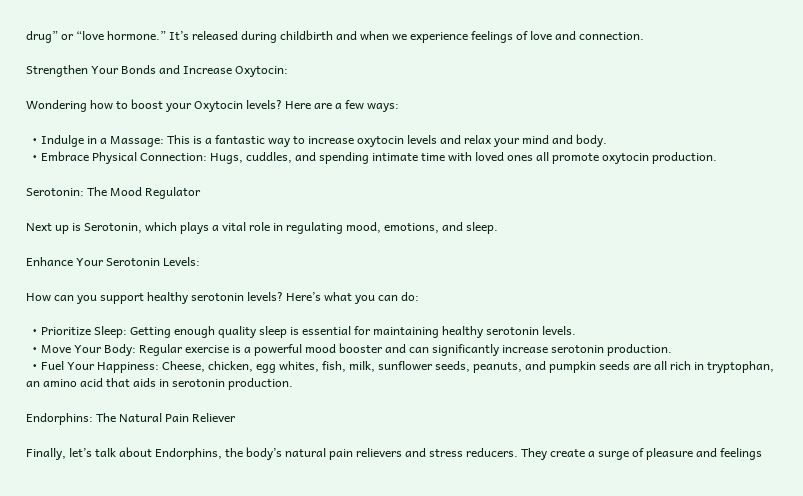drug” or “love hormone.” It’s released during childbirth and when we experience feelings of love and connection.

Strengthen Your Bonds and Increase Oxytocin:

Wondering how to boost your Oxytocin levels? Here are a few ways:

  • Indulge in a Massage: This is a fantastic way to increase oxytocin levels and relax your mind and body.
  • Embrace Physical Connection: Hugs, cuddles, and spending intimate time with loved ones all promote oxytocin production.

Serotonin: The Mood Regulator

Next up is Serotonin, which plays a vital role in regulating mood, emotions, and sleep.

Enhance Your Serotonin Levels:

How can you support healthy serotonin levels? Here’s what you can do:

  • Prioritize Sleep: Getting enough quality sleep is essential for maintaining healthy serotonin levels.
  • Move Your Body: Regular exercise is a powerful mood booster and can significantly increase serotonin production.
  • Fuel Your Happiness: Cheese, chicken, egg whites, fish, milk, sunflower seeds, peanuts, and pumpkin seeds are all rich in tryptophan, an amino acid that aids in serotonin production.

Endorphins: The Natural Pain Reliever

Finally, let’s talk about Endorphins, the body’s natural pain relievers and stress reducers. They create a surge of pleasure and feelings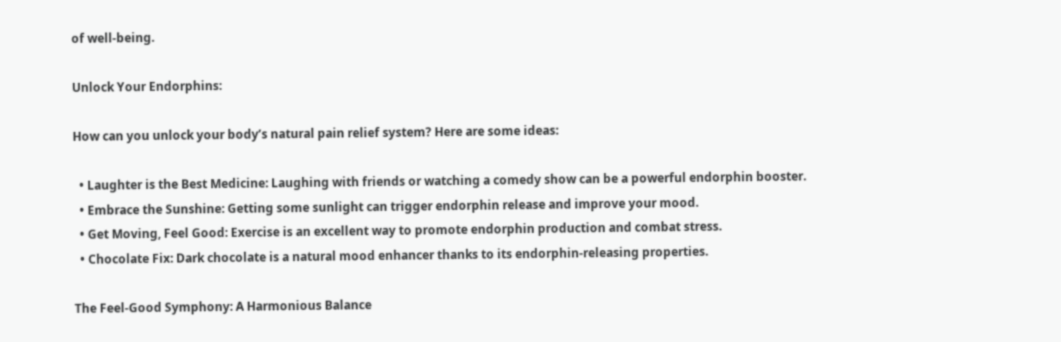of well-being.

Unlock Your Endorphins:

How can you unlock your body’s natural pain relief system? Here are some ideas:

  • Laughter is the Best Medicine: Laughing with friends or watching a comedy show can be a powerful endorphin booster.
  • Embrace the Sunshine: Getting some sunlight can trigger endorphin release and improve your mood.
  • Get Moving, Feel Good: Exercise is an excellent way to promote endorphin production and combat stress.
  • Chocolate Fix: Dark chocolate is a natural mood enhancer thanks to its endorphin-releasing properties.

The Feel-Good Symphony: A Harmonious Balance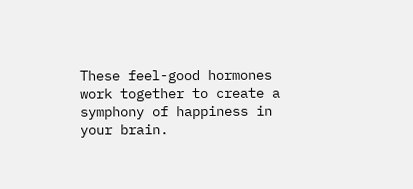These feel-good hormones work together to create a symphony of happiness in your brain.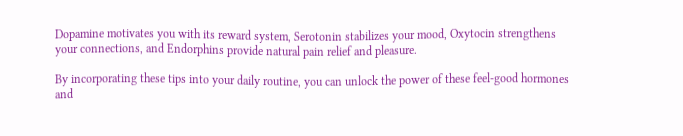Dopamine motivates you with its reward system, Serotonin stabilizes your mood, Oxytocin strengthens your connections, and Endorphins provide natural pain relief and pleasure.

By incorporating these tips into your daily routine, you can unlock the power of these feel-good hormones and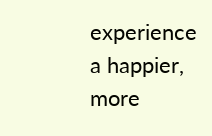experience a happier, more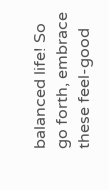balanced life! So go forth, embrace these feel-good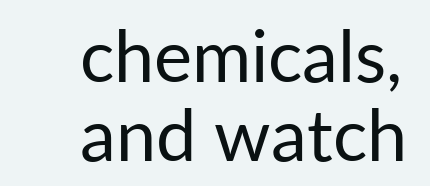chemicals, and watch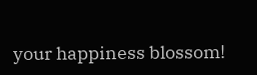your happiness blossom!